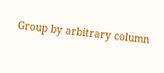Group by arbitrary column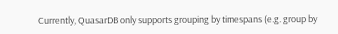Currently, QuasarDB only supports grouping by timespans (e.g. group by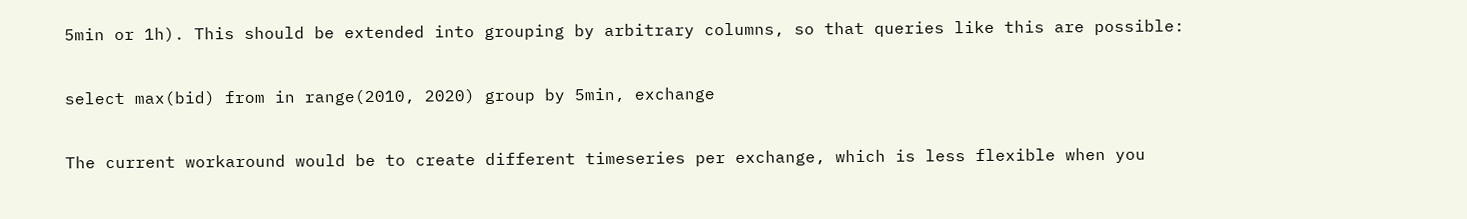5min or 1h). This should be extended into grouping by arbitrary columns, so that queries like this are possible:

select max(bid) from in range(2010, 2020) group by 5min, exchange

The current workaround would be to create different timeseries per exchange, which is less flexible when you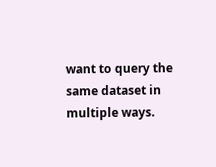want to query the same dataset in multiple ways.